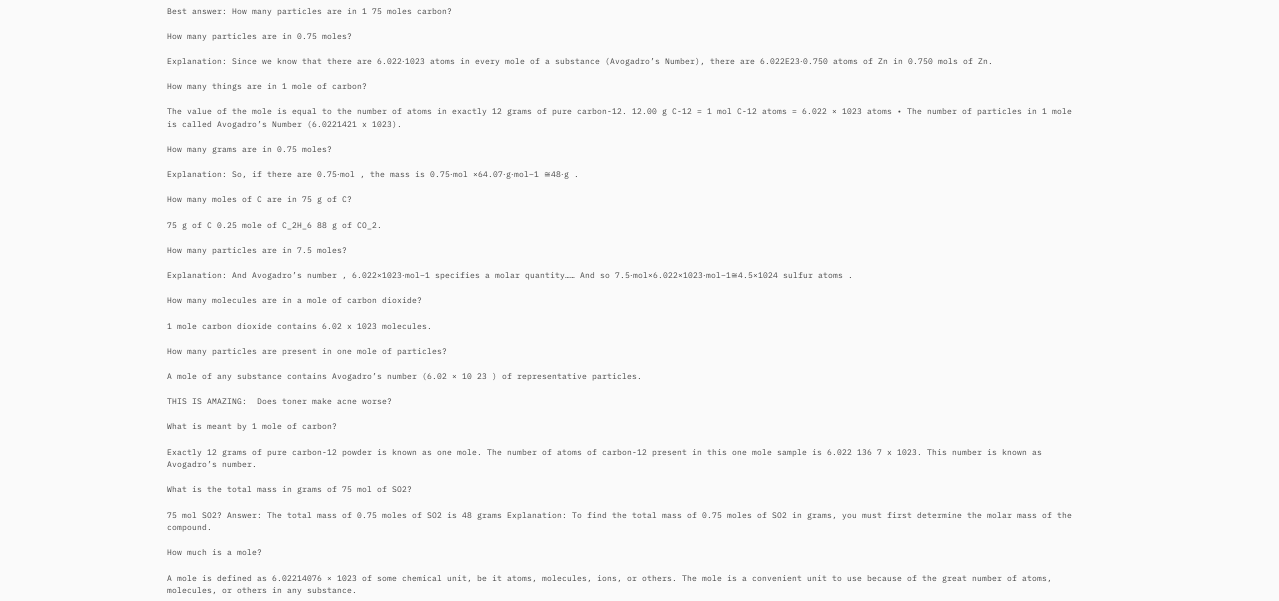Best answer: How many particles are in 1 75 moles carbon?

How many particles are in 0.75 moles?

Explanation: Since we know that there are 6.022⋅1023 atoms in every mole of a substance (Avogadro’s Number), there are 6.022E23⋅0.750 atoms of Zn in 0.750 mols of Zn.

How many things are in 1 mole of carbon?

The value of the mole is equal to the number of atoms in exactly 12 grams of pure carbon-12. 12.00 g C-12 = 1 mol C-12 atoms = 6.022 × 1023 atoms • The number of particles in 1 mole is called Avogadro’s Number (6.0221421 x 1023).

How many grams are in 0.75 moles?

Explanation: So, if there are 0.75⋅mol , the mass is 0.75⋅mol ×64.07⋅g⋅mol−1 ≅48⋅g .

How many moles of C are in 75 g of C?

75 g of C 0.25 mole of C_2H_6 88 g of CO_2.

How many particles are in 7.5 moles?

Explanation: And Avogadro’s number , 6.022×1023⋅mol−1 specifies a molar quantity…… And so 7.5⋅mol×6.022×1023⋅mol−1≅4.5×1024 sulfur atoms .

How many molecules are in a mole of carbon dioxide?

1 mole carbon dioxide contains 6.02 x 1023 molecules.

How many particles are present in one mole of particles?

A mole of any substance contains Avogadro’s number (6.02 × 10 23 ) of representative particles.

THIS IS AMAZING:  Does toner make acne worse?

What is meant by 1 mole of carbon?

Exactly 12 grams of pure carbon-12 powder is known as one mole. The number of atoms of carbon-12 present in this one mole sample is 6.022 136 7 x 1023. This number is known as Avogadro’s number.

What is the total mass in grams of 75 mol of SO2?

75 mol SO2? Answer: The total mass of 0.75 moles of SO2 is 48 grams Explanation: To find the total mass of 0.75 moles of SO2 in grams, you must first determine the molar mass of the compound.

How much is a mole?

A mole is defined as 6.02214076 × 1023 of some chemical unit, be it atoms, molecules, ions, or others. The mole is a convenient unit to use because of the great number of atoms, molecules, or others in any substance.